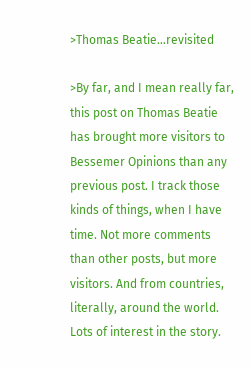>Thomas Beatie…revisited

>By far, and I mean really far, this post on Thomas Beatie has brought more visitors to Bessemer Opinions than any previous post. I track those kinds of things, when I have time. Not more comments than other posts, but more visitors. And from countries, literally, around the world. Lots of interest in the story.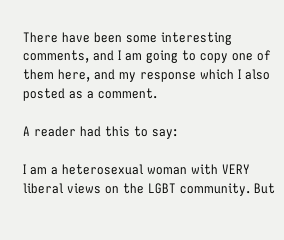There have been some interesting comments, and I am going to copy one of them here, and my response which I also posted as a comment.

A reader had this to say:

I am a heterosexual woman with VERY liberal views on the LGBT community. But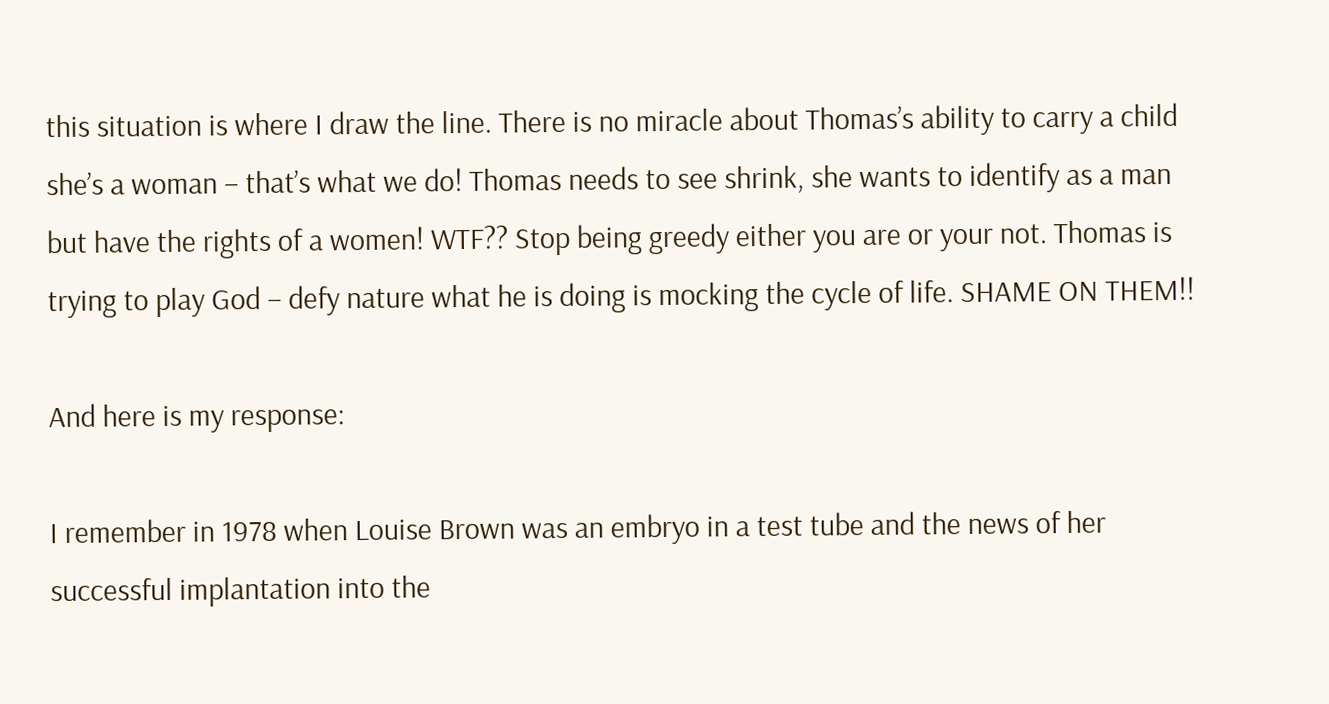this situation is where I draw the line. There is no miracle about Thomas’s ability to carry a child she’s a woman – that’s what we do! Thomas needs to see shrink, she wants to identify as a man but have the rights of a women! WTF?? Stop being greedy either you are or your not. Thomas is trying to play God – defy nature what he is doing is mocking the cycle of life. SHAME ON THEM!!

And here is my response:

I remember in 1978 when Louise Brown was an embryo in a test tube and the news of her successful implantation into the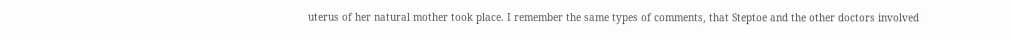uterus of her natural mother took place. I remember the same types of comments, that Steptoe and the other doctors involved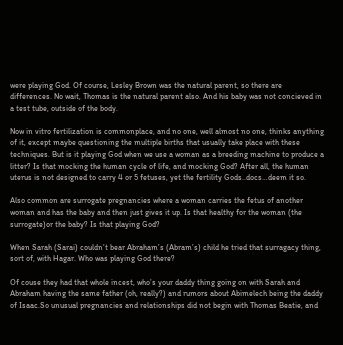were playing God. Of course, Lesley Brown was the natural parent, so there are differences. No wait, Thomas is the natural parent also. And his baby was not concieved in a test tube, outside of the body.

Now in vitro fertilization is commonplace, and no one, well almost no one, thinks anything of it, except maybe questioning the multiple births that usually take place with these techniques. But is it playing God when we use a woman as a breeding machine to produce a litter? Is that mocking the human cycle of life, and mocking God? After all, the human uterus is not designed to carry 4 or 5 fetuses, yet the fertility Gods..docs…deem it so.

Also common are surrogate pregnancies where a woman carries the fetus of another woman and has the baby and then just gives it up. Is that healthy for the woman (the surrogate)or the baby? Is that playing God?

When Sarah (Sarai) couldn’t bear Abraham’s (Abram’s) child he tried that surragacy thing, sort of, with Hagar. Who was playing God there?

Of couse they had that whole incest, who’s your daddy thing going on with Sarah and Abraham having the same father (oh, really?) and rumors about Abimelech being the daddy of Isaac.So unusual pregnancies and relationships did not begin with Thomas Beatie, and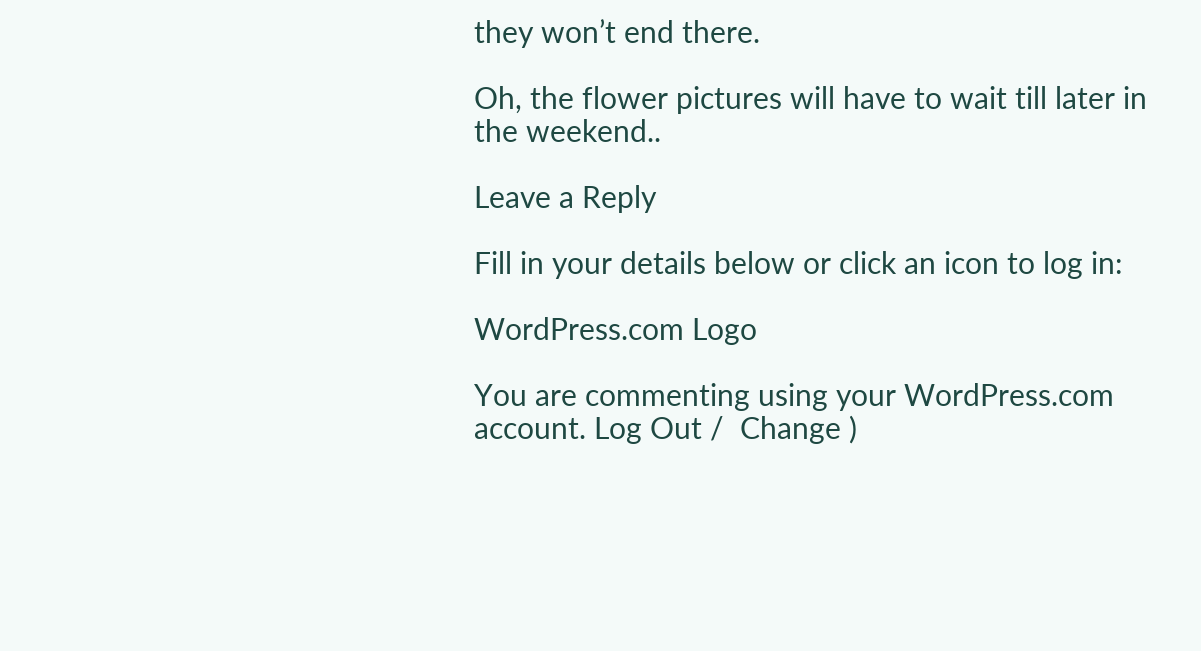they won’t end there.

Oh, the flower pictures will have to wait till later in the weekend..

Leave a Reply

Fill in your details below or click an icon to log in:

WordPress.com Logo

You are commenting using your WordPress.com account. Log Out /  Change )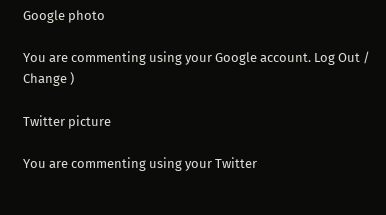Google photo

You are commenting using your Google account. Log Out /  Change )

Twitter picture

You are commenting using your Twitter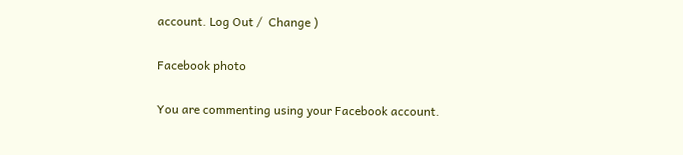account. Log Out /  Change )

Facebook photo

You are commenting using your Facebook account.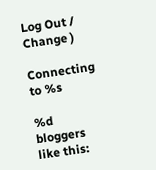Log Out /  Change )

Connecting to %s

%d bloggers like this: